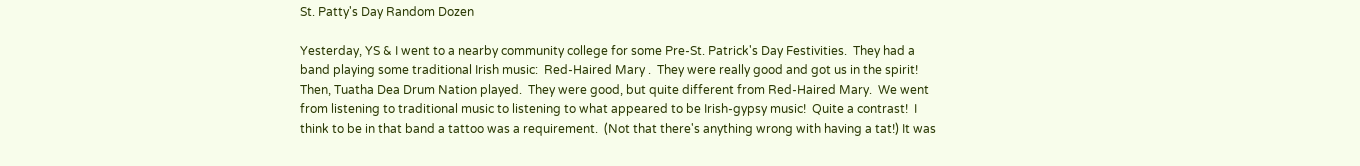St. Patty's Day Random Dozen

Yesterday, YS & I went to a nearby community college for some Pre-St. Patrick's Day Festivities.  They had a band playing some traditional Irish music:  Red-Haired Mary .  They were really good and got us in the spirit!  Then, Tuatha Dea Drum Nation played.  They were good, but quite different from Red-Haired Mary.  We went from listening to traditional music to listening to what appeared to be Irish-gypsy music!  Quite a contrast!  I think to be in that band a tattoo was a requirement.  (Not that there's anything wrong with having a tat!) It was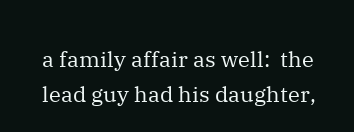a family affair as well:  the lead guy had his daughter,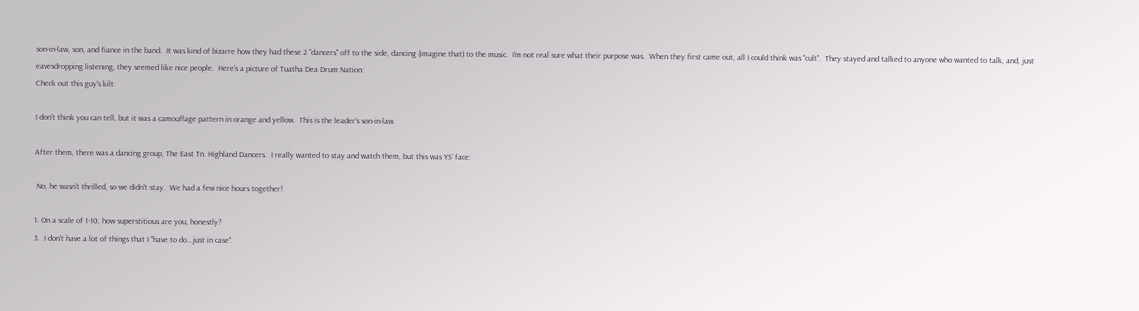son-in-law, son, and fiance in the band.  It was kind of bizarre how they had these 2 "dancers" off to the side, dancing (imagine that) to the music.  I'm not real sure what their purpose was.  When they first came out, all I could think was "cult".  They stayed and talked to anyone who wanted to talk, and, just eavesdropping listening, they seemed like nice people.  Here's a picture of Tuatha Dea Drum Nation:
Check out this guy's kilt:

I don't think you can tell, but it was a camouflage pattern in orange and yellow.  This is the leader's son-in-law.

After them, there was a dancing group, The East Tn. Highland Dancers.  I really wanted to stay and watch them, but this was YS' face:

 No, he wasn't thrilled, so we didn't stay.  We had a few nice hours together!

1. On a scale of 1-10, how superstitious are you, honestly?
3.  I don't have a lot of things that I "have to do...just in case".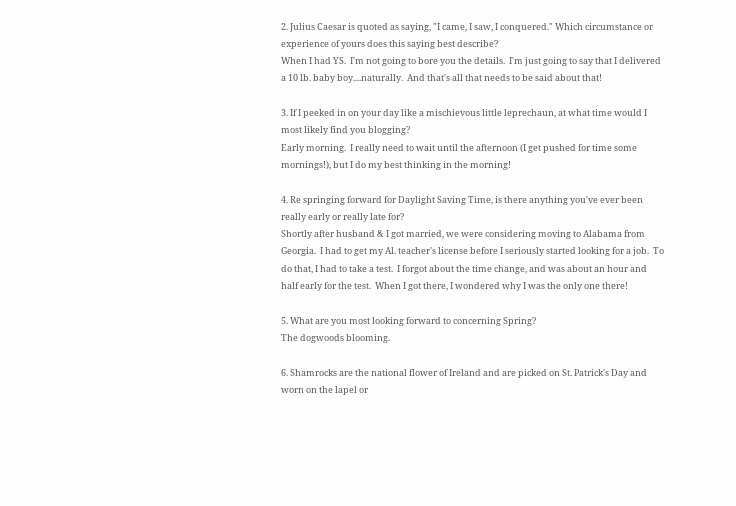2. Julius Caesar is quoted as saying, "I came, I saw, I conquered." Which circumstance or experience of yours does this saying best describe?
When I had YS.  I'm not going to bore you the details.  I'm just going to say that I delivered a 10 lb. baby boy....naturally.  And that's all that needs to be said about that!

3. If I peeked in on your day like a mischievous little leprechaun, at what time would I most likely find you blogging?
Early morning.  I really need to wait until the afternoon (I get pushed for time some mornings!), but I do my best thinking in the morning!

4. Re springing forward for Daylight Saving Time, is there anything you've ever been really early or really late for?
Shortly after husband & I got married, we were considering moving to Alabama from Georgia.  I had to get my Al. teacher's license before I seriously started looking for a job.  To do that, I had to take a test.  I forgot about the time change, and was about an hour and half early for the test.  When I got there, I wondered why I was the only one there!

5. What are you most looking forward to concerning Spring?
The dogwoods blooming.

6. Shamrocks are the national flower of Ireland and are picked on St. Patrick's Day and worn on the lapel or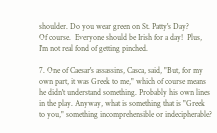shoulder. Do you wear green on St. Patty's Day?
Of course.  Everyone should be Irish for a day!  Plus, I'm not real fond of getting pinched.

7. One of Caesar's assassins, Casca, said, "But, for my own part, it was Greek to me," which of course means he didn't understand something. Probably his own lines in the play. Anyway, what is something that is "Greek to you," something incomprehensible or indecipherable?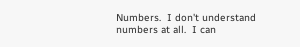Numbers.  I don't understand numbers at all.  I can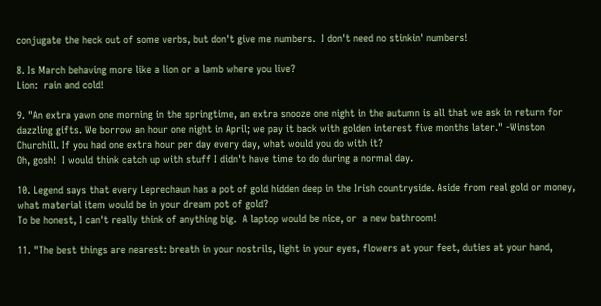conjugate the heck out of some verbs, but don't give me numbers.  I don't need no stinkin' numbers!

8. Is March behaving more like a lion or a lamb where you live?
Lion:  rain and cold!

9. "An extra yawn one morning in the springtime, an extra snooze one night in the autumn is all that we ask in return for dazzling gifts. We borrow an hour one night in April; we pay it back with golden interest five months later." -Winston Churchill. If you had one extra hour per day every day, what would you do with it?
Oh, gosh!  I would think catch up with stuff I didn't have time to do during a normal day.

10. Legend says that every Leprechaun has a pot of gold hidden deep in the Irish countryside. Aside from real gold or money, what material item would be in your dream pot of gold?
To be honest, I can't really think of anything big.  A laptop would be nice, or  a new bathroom!

11. "The best things are nearest: breath in your nostrils, light in your eyes, flowers at your feet, duties at your hand,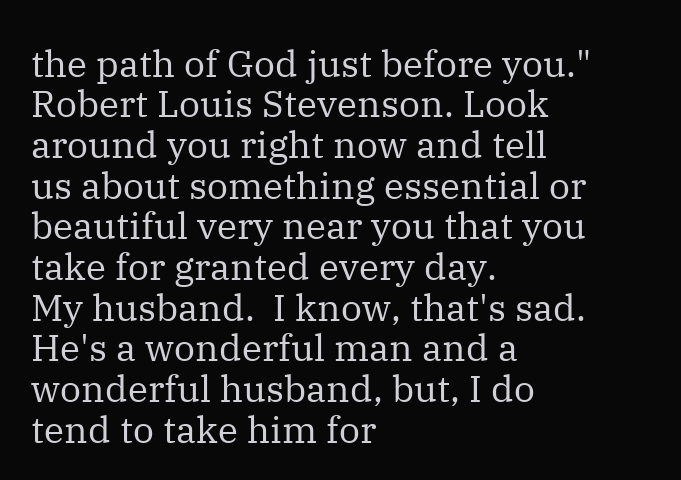the path of God just before you." Robert Louis Stevenson. Look around you right now and tell us about something essential or beautiful very near you that you take for granted every day.
My husband.  I know, that's sad.  He's a wonderful man and a wonderful husband, but, I do tend to take him for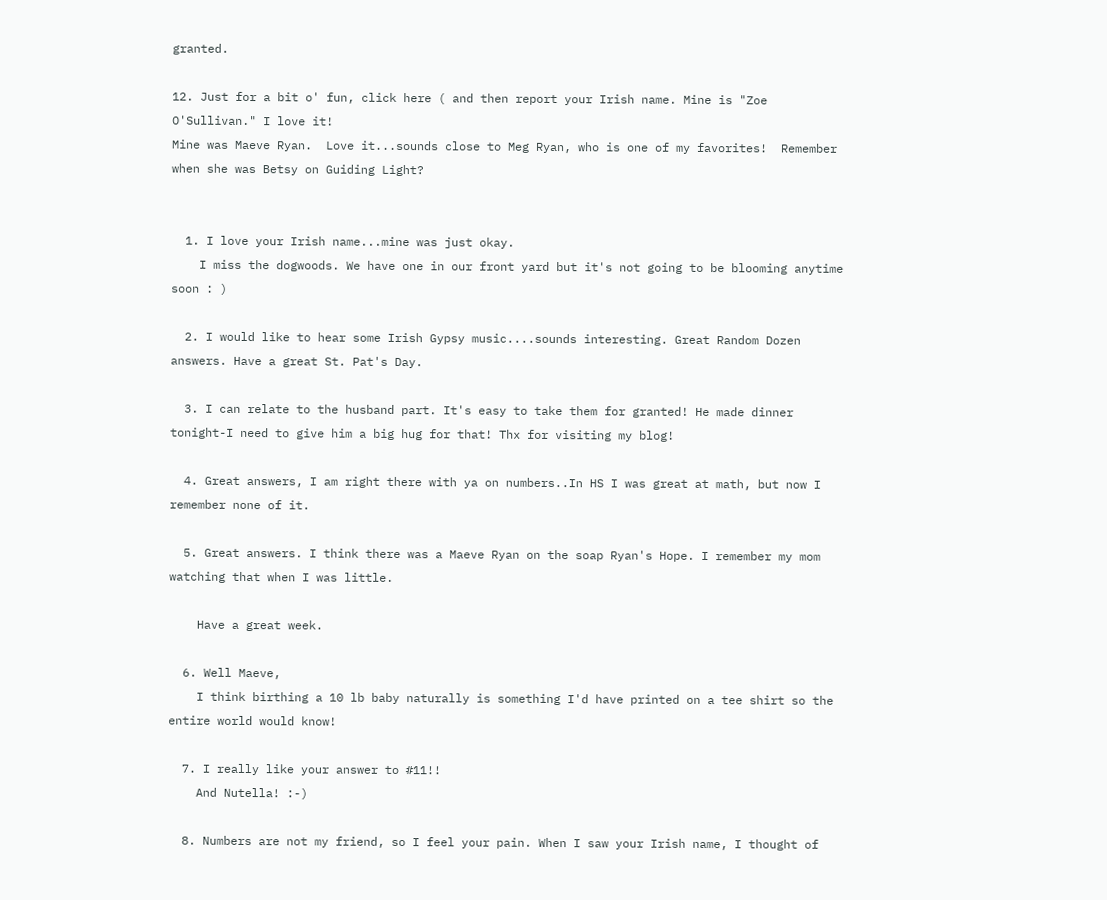granted.

12. Just for a bit o' fun, click here ( and then report your Irish name. Mine is "Zoe O'Sullivan." I love it!
Mine was Maeve Ryan.  Love it...sounds close to Meg Ryan, who is one of my favorites!  Remember when she was Betsy on Guiding Light?


  1. I love your Irish name...mine was just okay.
    I miss the dogwoods. We have one in our front yard but it's not going to be blooming anytime soon : )

  2. I would like to hear some Irish Gypsy music....sounds interesting. Great Random Dozen answers. Have a great St. Pat's Day.

  3. I can relate to the husband part. It's easy to take them for granted! He made dinner tonight-I need to give him a big hug for that! Thx for visiting my blog!

  4. Great answers, I am right there with ya on numbers..In HS I was great at math, but now I remember none of it.

  5. Great answers. I think there was a Maeve Ryan on the soap Ryan's Hope. I remember my mom watching that when I was little.

    Have a great week.

  6. Well Maeve,
    I think birthing a 10 lb baby naturally is something I'd have printed on a tee shirt so the entire world would know!

  7. I really like your answer to #11!!
    And Nutella! :-)

  8. Numbers are not my friend, so I feel your pain. When I saw your Irish name, I thought of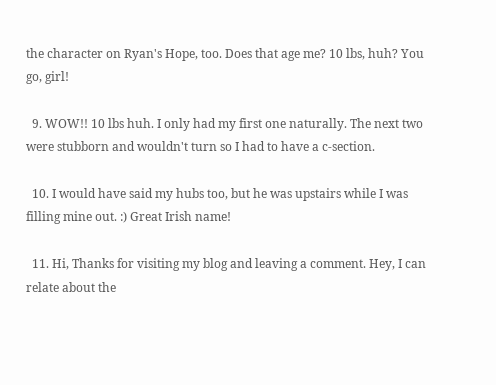the character on Ryan's Hope, too. Does that age me? 10 lbs, huh? You go, girl!

  9. WOW!! 10 lbs huh. I only had my first one naturally. The next two were stubborn and wouldn't turn so I had to have a c-section.

  10. I would have said my hubs too, but he was upstairs while I was filling mine out. :) Great Irish name!

  11. Hi, Thanks for visiting my blog and leaving a comment. Hey, I can relate about the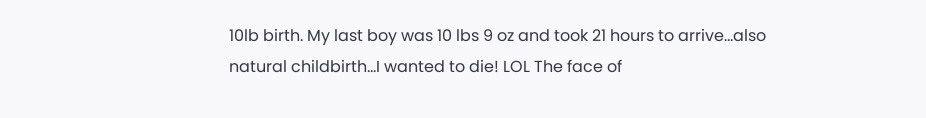10lb birth. My last boy was 10 lbs 9 oz and took 21 hours to arrive...also natural childbirth...I wanted to die! LOL The face of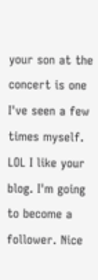your son at the concert is one I've seen a few times myself. LOL I like your blog. I'm going to become a follower. Nice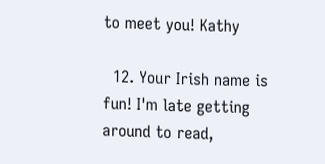to meet you! Kathy

  12. Your Irish name is fun! I'm late getting around to read,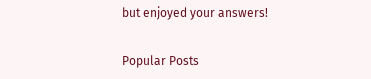but enjoyed your answers!


Popular Posts